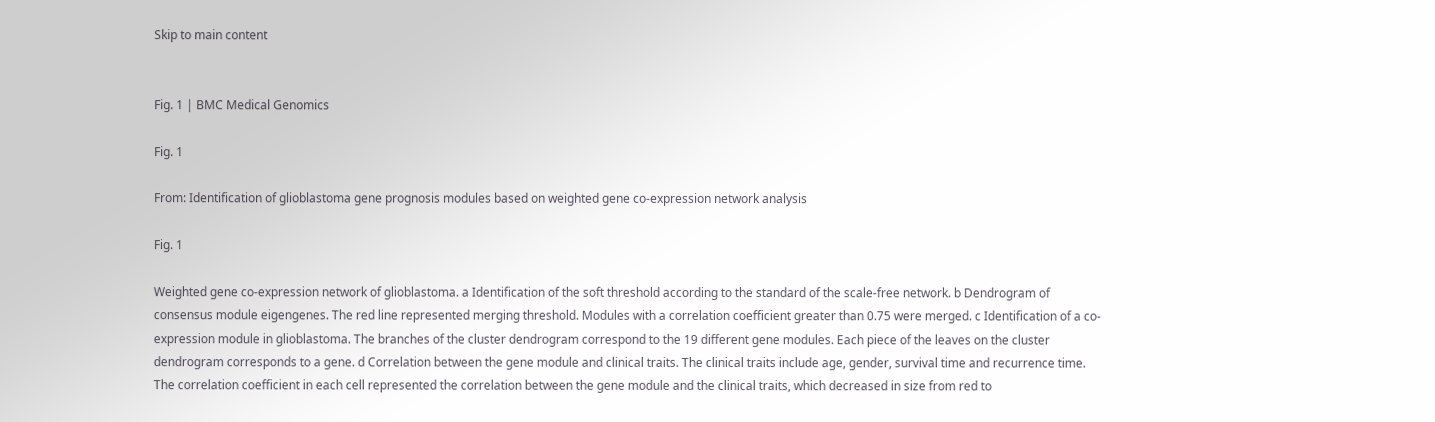Skip to main content


Fig. 1 | BMC Medical Genomics

Fig. 1

From: Identification of glioblastoma gene prognosis modules based on weighted gene co-expression network analysis

Fig. 1

Weighted gene co-expression network of glioblastoma. a Identification of the soft threshold according to the standard of the scale-free network. b Dendrogram of consensus module eigengenes. The red line represented merging threshold. Modules with a correlation coefficient greater than 0.75 were merged. c Identification of a co-expression module in glioblastoma. The branches of the cluster dendrogram correspond to the 19 different gene modules. Each piece of the leaves on the cluster dendrogram corresponds to a gene. d Correlation between the gene module and clinical traits. The clinical traits include age, gender, survival time and recurrence time. The correlation coefficient in each cell represented the correlation between the gene module and the clinical traits, which decreased in size from red to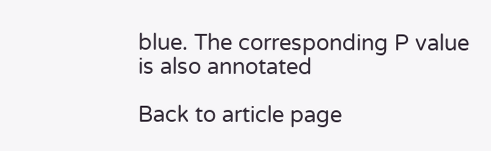blue. The corresponding P value is also annotated

Back to article page